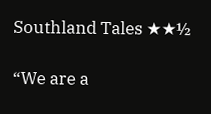Southland Tales ★★½

“We are a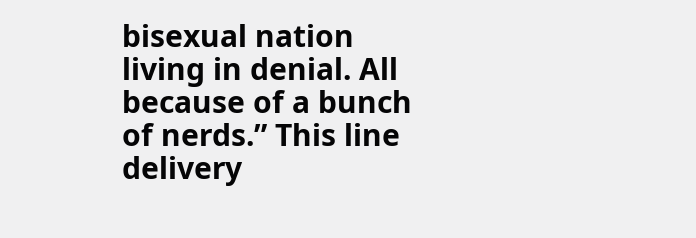bisexual nation living in denial. All because of a bunch of nerds.” This line delivery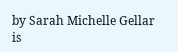by Sarah Michelle Gellar is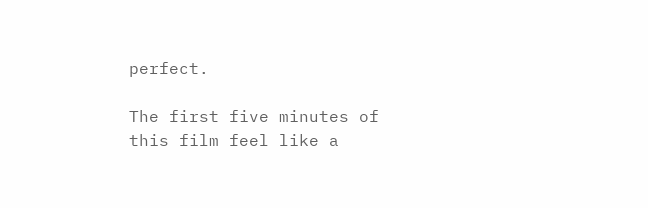perfect.

The first five minutes of this film feel like a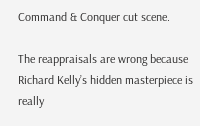Command & Conquer cut scene.

The reappraisals are wrong because Richard Kelly’s hidden masterpiece is really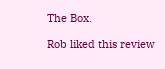The Box.

Rob liked this review